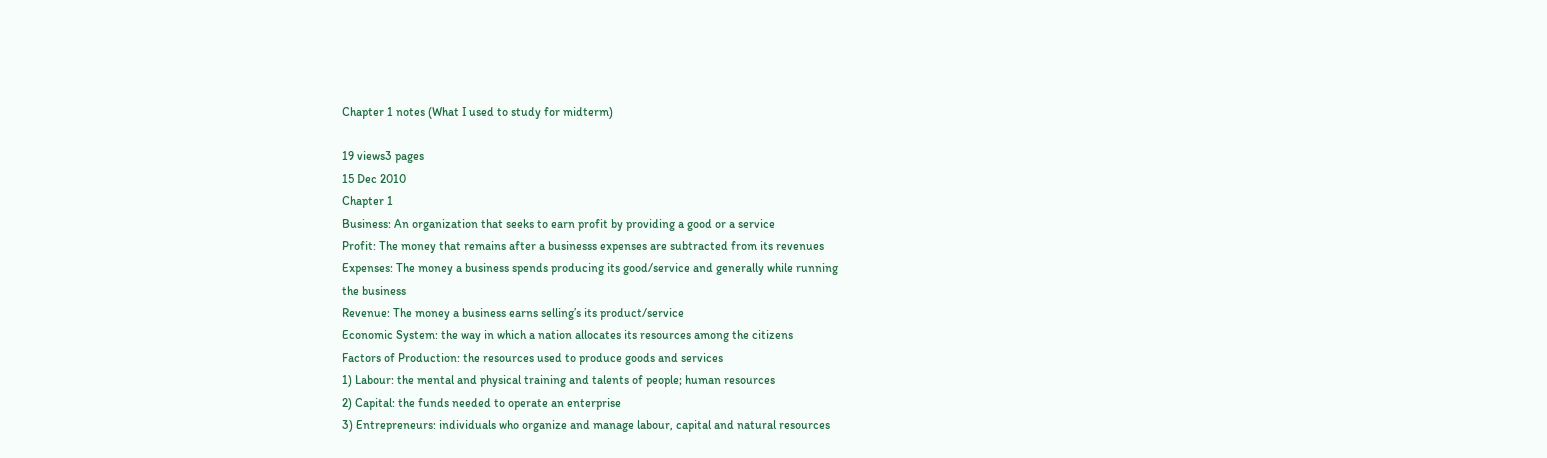Chapter 1 notes (What I used to study for midterm)

19 views3 pages
15 Dec 2010
Chapter 1
Business: An organization that seeks to earn profit by providing a good or a service
Profit: The money that remains after a businesss expenses are subtracted from its revenues
Expenses: The money a business spends producing its good/service and generally while running
the business
Revenue: The money a business earns selling’s its product/service
Economic System: the way in which a nation allocates its resources among the citizens
Factors of Production: the resources used to produce goods and services
1) Labour: the mental and physical training and talents of people; human resources
2) Capital: the funds needed to operate an enterprise
3) Entrepreneurs: individuals who organize and manage labour, capital and natural resources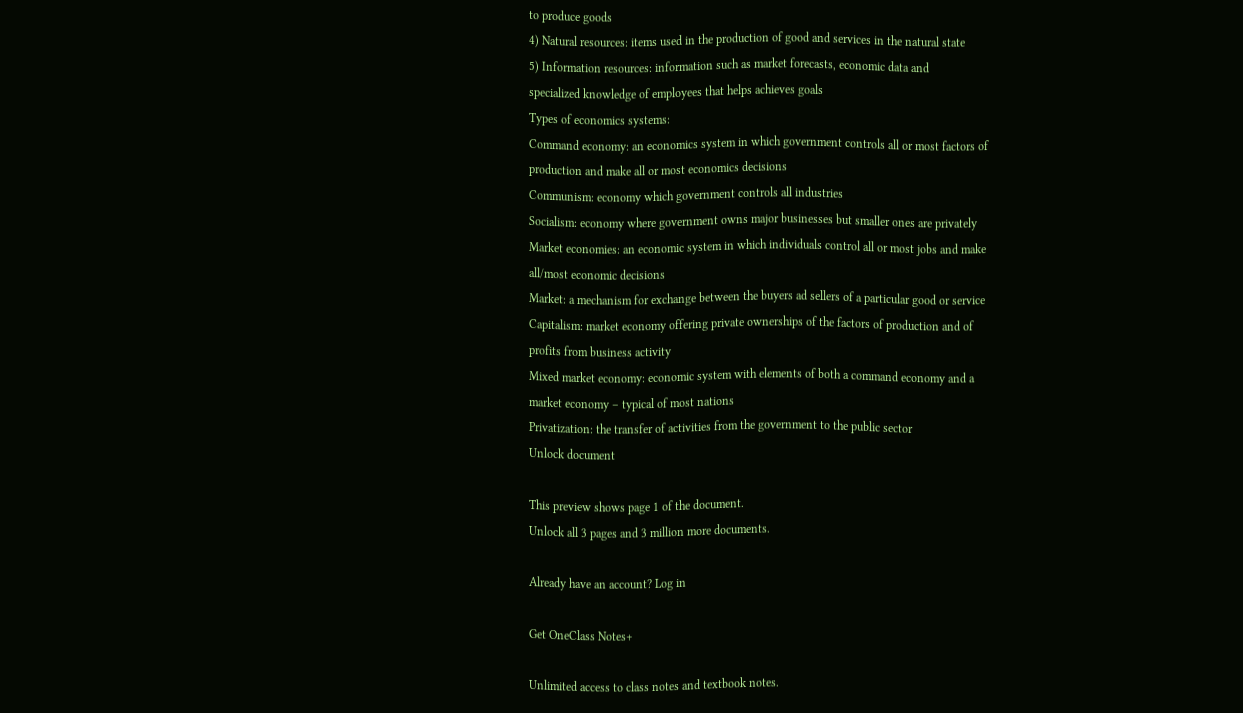to produce goods
4) Natural resources: items used in the production of good and services in the natural state
5) Information resources: information such as market forecasts, economic data and
specialized knowledge of employees that helps achieves goals
Types of economics systems:
Command economy: an economics system in which government controls all or most factors of
production and make all or most economics decisions
Communism: economy which government controls all industries
Socialism: economy where government owns major businesses but smaller ones are privately
Market economies: an economic system in which individuals control all or most jobs and make
all/most economic decisions
Market: a mechanism for exchange between the buyers ad sellers of a particular good or service
Capitalism: market economy offering private ownerships of the factors of production and of
profits from business activity
Mixed market economy: economic system with elements of both a command economy and a
market economy – typical of most nations
Privatization: the transfer of activities from the government to the public sector
Unlock document

This preview shows page 1 of the document.
Unlock all 3 pages and 3 million more documents.

Already have an account? Log in

Get OneClass Notes+

Unlimited access to class notes and textbook notes.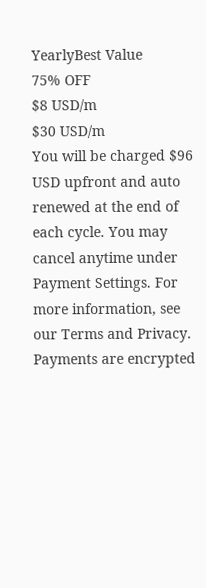YearlyBest Value
75% OFF
$8 USD/m
$30 USD/m
You will be charged $96 USD upfront and auto renewed at the end of each cycle. You may cancel anytime under Payment Settings. For more information, see our Terms and Privacy.
Payments are encrypted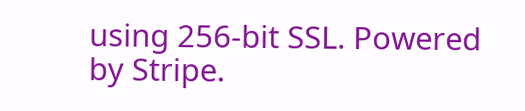using 256-bit SSL. Powered by Stripe.